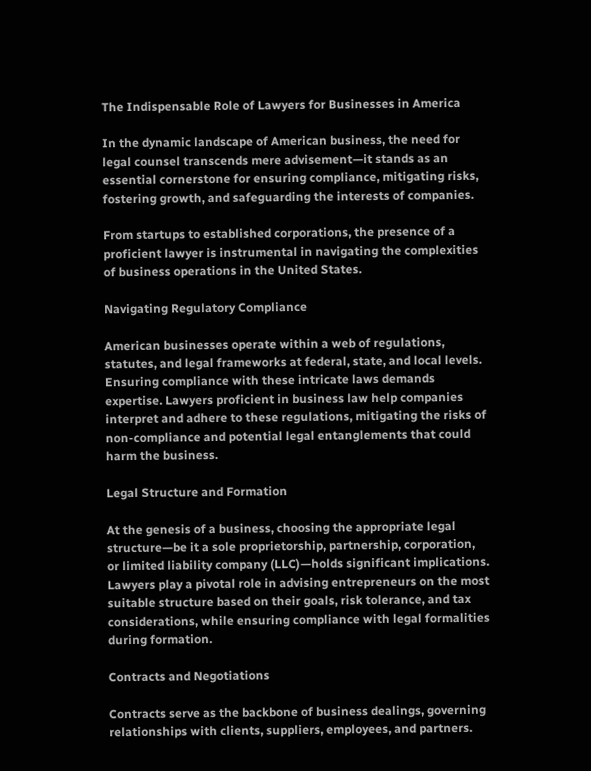The Indispensable Role of Lawyers for Businesses in America

In the dynamic landscape of American business, the need for legal counsel transcends mere advisement—it stands as an essential cornerstone for ensuring compliance, mitigating risks, fostering growth, and safeguarding the interests of companies.

From startups to established corporations, the presence of a proficient lawyer is instrumental in navigating the complexities of business operations in the United States.

Navigating Regulatory Compliance

American businesses operate within a web of regulations, statutes, and legal frameworks at federal, state, and local levels. Ensuring compliance with these intricate laws demands expertise. Lawyers proficient in business law help companies interpret and adhere to these regulations, mitigating the risks of non-compliance and potential legal entanglements that could harm the business.

Legal Structure and Formation

At the genesis of a business, choosing the appropriate legal structure—be it a sole proprietorship, partnership, corporation, or limited liability company (LLC)—holds significant implications. Lawyers play a pivotal role in advising entrepreneurs on the most suitable structure based on their goals, risk tolerance, and tax considerations, while ensuring compliance with legal formalities during formation.

Contracts and Negotiations

Contracts serve as the backbone of business dealings, governing relationships with clients, suppliers, employees, and partners.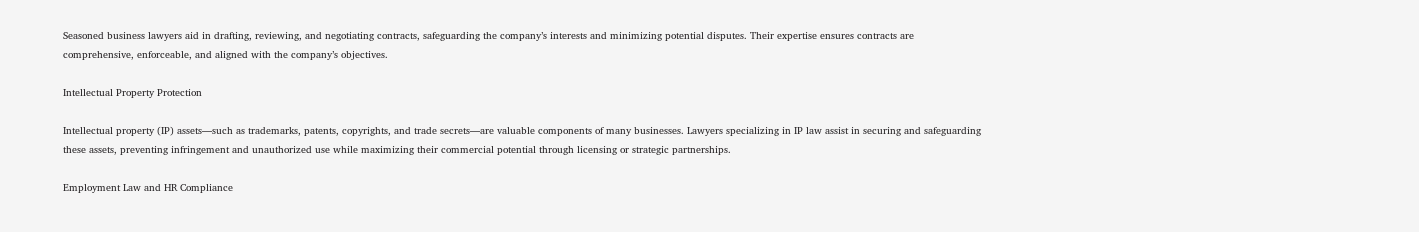Seasoned business lawyers aid in drafting, reviewing, and negotiating contracts, safeguarding the company’s interests and minimizing potential disputes. Their expertise ensures contracts are comprehensive, enforceable, and aligned with the company’s objectives.

Intellectual Property Protection

Intellectual property (IP) assets—such as trademarks, patents, copyrights, and trade secrets—are valuable components of many businesses. Lawyers specializing in IP law assist in securing and safeguarding these assets, preventing infringement and unauthorized use while maximizing their commercial potential through licensing or strategic partnerships.

Employment Law and HR Compliance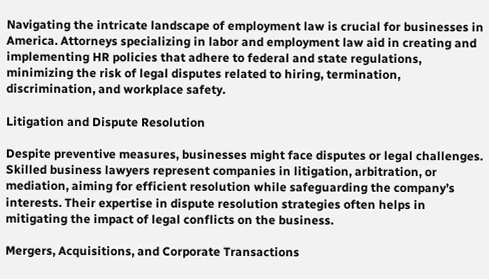Navigating the intricate landscape of employment law is crucial for businesses in America. Attorneys specializing in labor and employment law aid in creating and implementing HR policies that adhere to federal and state regulations, minimizing the risk of legal disputes related to hiring, termination, discrimination, and workplace safety.

Litigation and Dispute Resolution

Despite preventive measures, businesses might face disputes or legal challenges. Skilled business lawyers represent companies in litigation, arbitration, or mediation, aiming for efficient resolution while safeguarding the company’s interests. Their expertise in dispute resolution strategies often helps in mitigating the impact of legal conflicts on the business.

Mergers, Acquisitions, and Corporate Transactions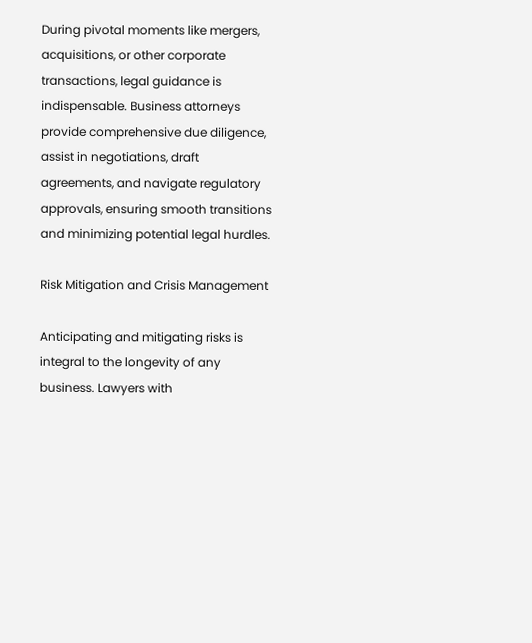During pivotal moments like mergers, acquisitions, or other corporate transactions, legal guidance is indispensable. Business attorneys provide comprehensive due diligence, assist in negotiations, draft agreements, and navigate regulatory approvals, ensuring smooth transitions and minimizing potential legal hurdles.

Risk Mitigation and Crisis Management

Anticipating and mitigating risks is integral to the longevity of any business. Lawyers with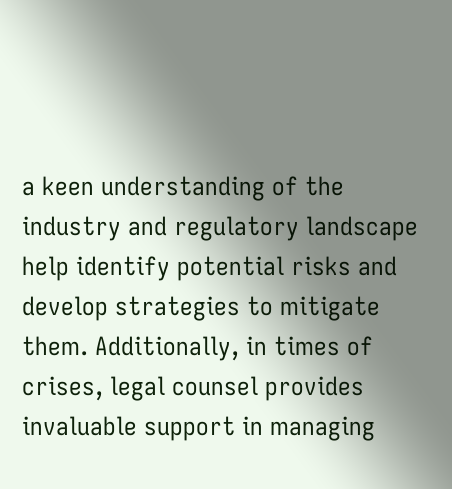a keen understanding of the industry and regulatory landscape help identify potential risks and develop strategies to mitigate them. Additionally, in times of crises, legal counsel provides invaluable support in managing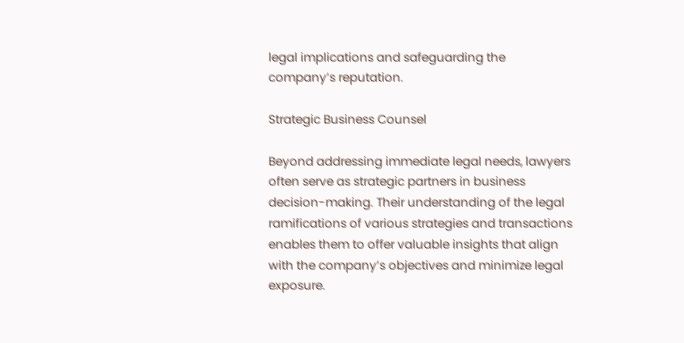legal implications and safeguarding the company’s reputation.

Strategic Business Counsel

Beyond addressing immediate legal needs, lawyers often serve as strategic partners in business decision-making. Their understanding of the legal ramifications of various strategies and transactions enables them to offer valuable insights that align with the company’s objectives and minimize legal exposure.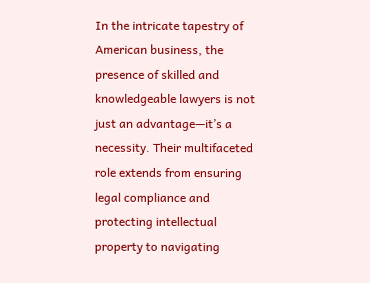In the intricate tapestry of American business, the presence of skilled and knowledgeable lawyers is not just an advantage—it’s a necessity. Their multifaceted role extends from ensuring legal compliance and protecting intellectual property to navigating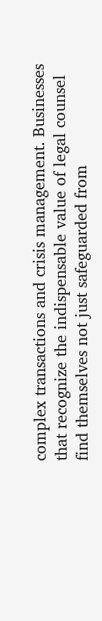complex transactions and crisis management. Businesses that recognize the indispensable value of legal counsel find themselves not just safeguarded from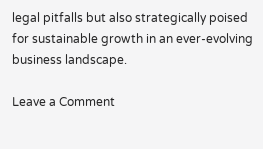legal pitfalls but also strategically poised for sustainable growth in an ever-evolving business landscape.

Leave a Comment